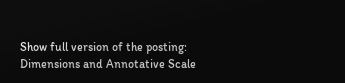Show full version of the posting: Dimensions and Annotative Scale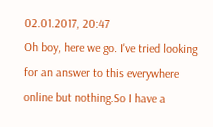02.01.2017, 20:47
Oh boy, here we go. I've tried looking for an answer to this everywhere online but nothing.So I have a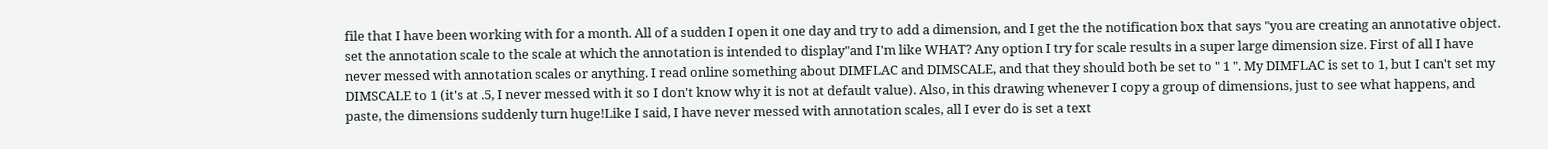file that I have been working with for a month. All of a sudden I open it one day and try to add a dimension, and I get the the notification box that says "you are creating an annotative object. set the annotation scale to the scale at which the annotation is intended to display"and I'm like WHAT? Any option I try for scale results in a super large dimension size. First of all I have never messed with annotation scales or anything. I read online something about DIMFLAC and DIMSCALE, and that they should both be set to " 1 ". My DIMFLAC is set to 1, but I can't set my DIMSCALE to 1 (it's at .5, I never messed with it so I don't know why it is not at default value). Also, in this drawing whenever I copy a group of dimensions, just to see what happens, and paste, the dimensions suddenly turn huge!Like I said, I have never messed with annotation scales, all I ever do is set a text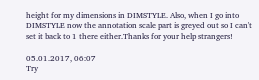height for my dimensions in DIMSTYLE. Also, when I go into DIMSTYLE now the annotation scale part is greyed out so I can't set it back to 1 there either.Thanks for your help strangers!

05.01.2017, 06:07
Try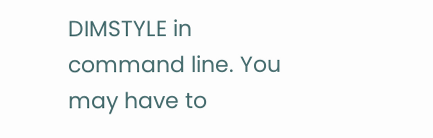DIMSTYLE in command line. You may have to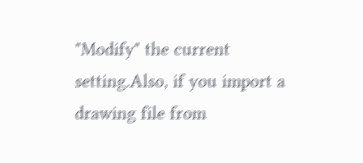"Modify" the current setting.Also, if you import a drawing file from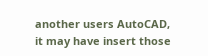another users AutoCAD, it may have insert those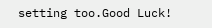setting too.Good Luck!